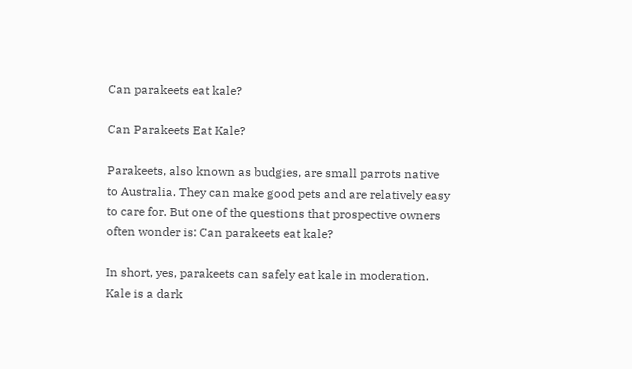Can parakeets eat kale?

Can Parakeets Eat Kale?

Parakeets, also known as budgies, are small parrots native to Australia. They can make good pets and are relatively easy to care for. But one of the questions that prospective owners often wonder is: Can parakeets eat kale?

In short, yes, parakeets can safely eat kale in moderation. Kale is a dark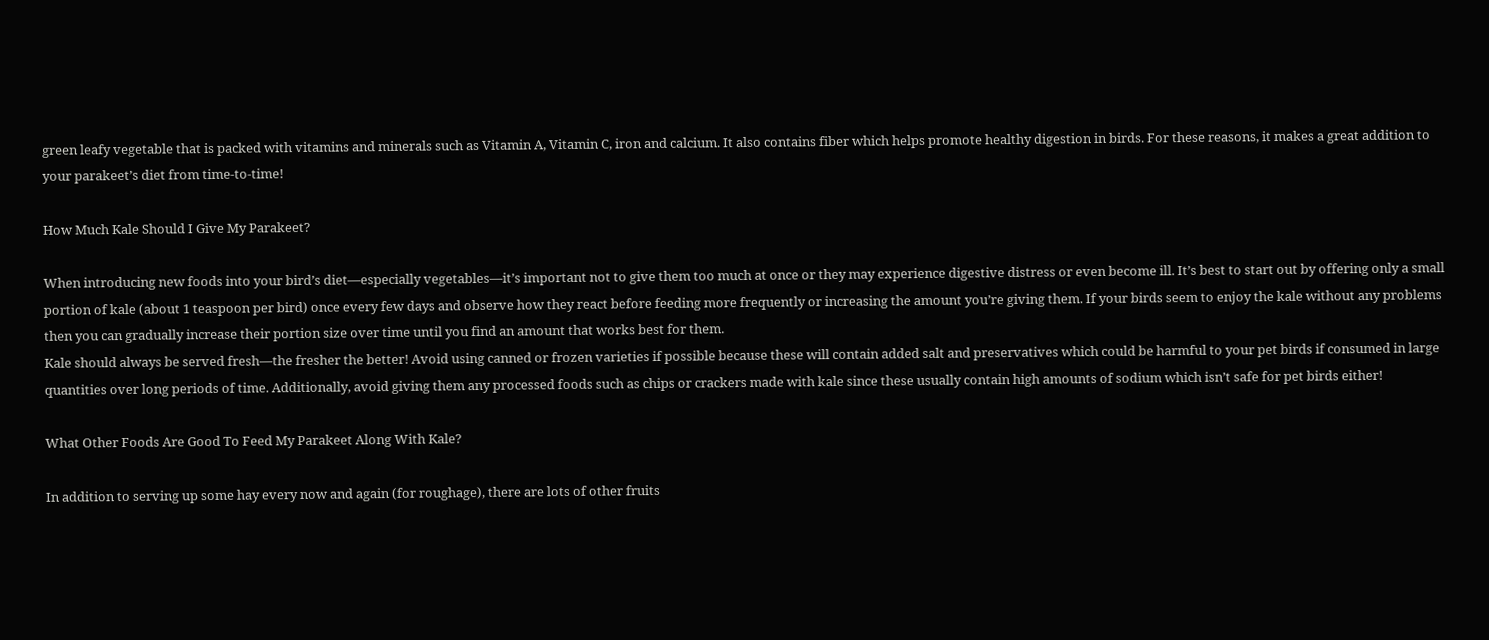green leafy vegetable that is packed with vitamins and minerals such as Vitamin A, Vitamin C, iron and calcium. It also contains fiber which helps promote healthy digestion in birds. For these reasons, it makes a great addition to your parakeet’s diet from time-to-time!

How Much Kale Should I Give My Parakeet?

When introducing new foods into your bird’s diet—especially vegetables—it’s important not to give them too much at once or they may experience digestive distress or even become ill. It’s best to start out by offering only a small portion of kale (about 1 teaspoon per bird) once every few days and observe how they react before feeding more frequently or increasing the amount you’re giving them. If your birds seem to enjoy the kale without any problems then you can gradually increase their portion size over time until you find an amount that works best for them.
Kale should always be served fresh—the fresher the better! Avoid using canned or frozen varieties if possible because these will contain added salt and preservatives which could be harmful to your pet birds if consumed in large quantities over long periods of time. Additionally, avoid giving them any processed foods such as chips or crackers made with kale since these usually contain high amounts of sodium which isn’t safe for pet birds either!

What Other Foods Are Good To Feed My Parakeet Along With Kale?

In addition to serving up some hay every now and again (for roughage), there are lots of other fruits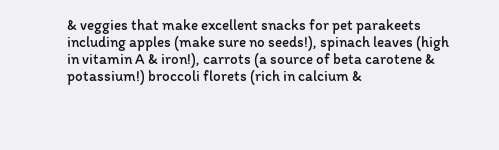& veggies that make excellent snacks for pet parakeets including apples (make sure no seeds!), spinach leaves (high in vitamin A & iron!), carrots (a source of beta carotene & potassium!) broccoli florets (rich in calcium &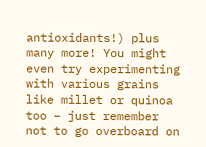antioxidants!) plus many more! You might even try experimenting with various grains like millet or quinoa too – just remember not to go overboard on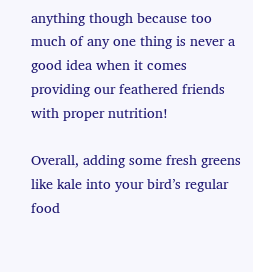anything though because too much of any one thing is never a good idea when it comes providing our feathered friends with proper nutrition!

Overall, adding some fresh greens like kale into your bird’s regular food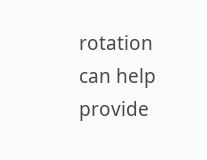rotation can help provide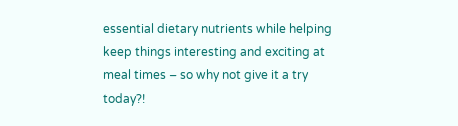essential dietary nutrients while helping keep things interesting and exciting at meal times – so why not give it a try today?!